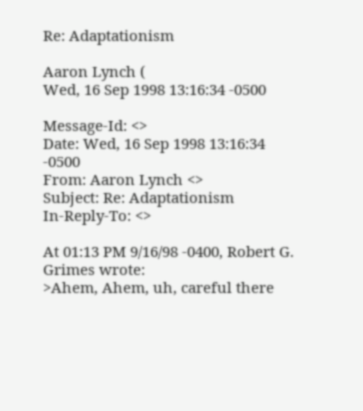Re: Adaptationism

Aaron Lynch (
Wed, 16 Sep 1998 13:16:34 -0500

Message-Id: <>
Date: Wed, 16 Sep 1998 13:16:34 -0500
From: Aaron Lynch <>
Subject: Re: Adaptationism
In-Reply-To: <>

At 01:13 PM 9/16/98 -0400, Robert G. Grimes wrote:
>Ahem, Ahem, uh, careful there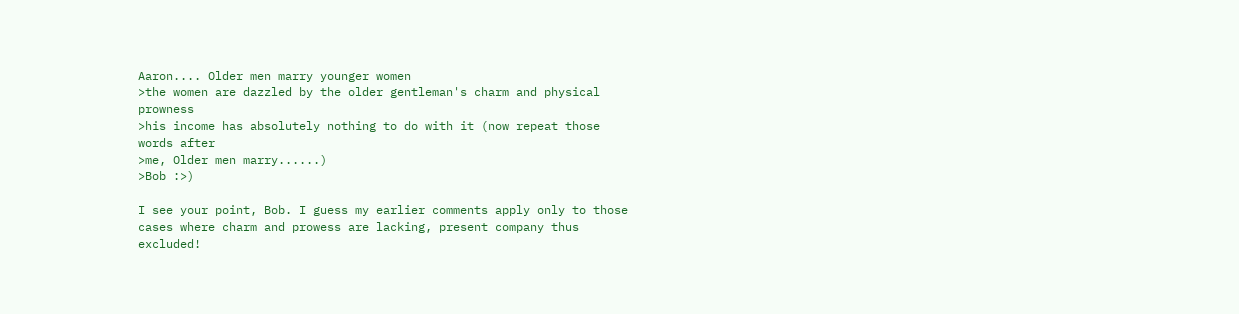Aaron.... Older men marry younger women
>the women are dazzled by the older gentleman's charm and physical prowness
>his income has absolutely nothing to do with it (now repeat those words after
>me, Older men marry......)
>Bob :>)

I see your point, Bob. I guess my earlier comments apply only to those
cases where charm and prowess are lacking, present company thus excluded!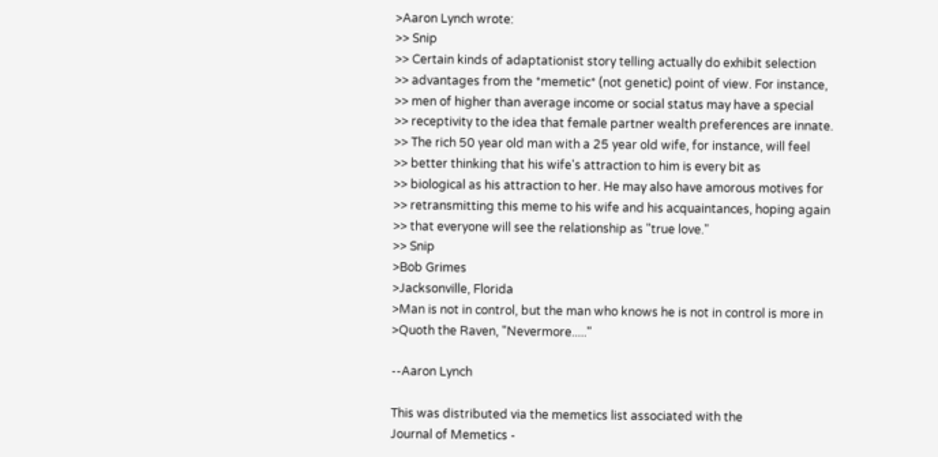>Aaron Lynch wrote:
>> Snip
>> Certain kinds of adaptationist story telling actually do exhibit selection
>> advantages from the *memetic* (not genetic) point of view. For instance,
>> men of higher than average income or social status may have a special
>> receptivity to the idea that female partner wealth preferences are innate.
>> The rich 50 year old man with a 25 year old wife, for instance, will feel
>> better thinking that his wife's attraction to him is every bit as
>> biological as his attraction to her. He may also have amorous motives for
>> retransmitting this meme to his wife and his acquaintances, hoping again
>> that everyone will see the relationship as "true love."
>> Snip
>Bob Grimes
>Jacksonville, Florida
>Man is not in control, but the man who knows he is not in control is more in
>Quoth the Raven, "Nevermore....."

--Aaron Lynch

This was distributed via the memetics list associated with the
Journal of Memetics -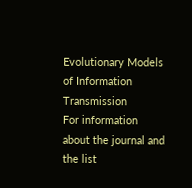Evolutionary Models of Information Transmission
For information about the journal and the list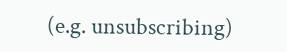(e.g. unsubscribing)